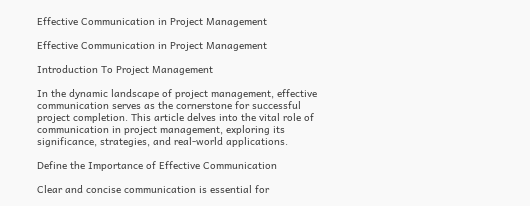Effective Communication in Project Management

Effective Communication in Project Management

Introduction To Project Management

In the dynamic landscape of project management, effective communication serves as the cornerstone for successful project completion. This article delves into the vital role of communication in project management, exploring its significance, strategies, and real-world applications.

Define the Importance of Effective Communication

Clear and concise communication is essential for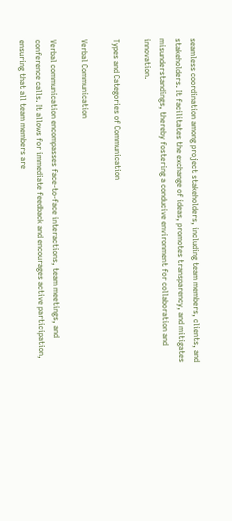seamless coordination among project stakeholders, including team members, clients, and stakeholders. It facilitates the exchange of ideas, promotes transparency, and mitigates misunderstandings, thereby fostering a conducive environment for collaboration and innovation.

Types and Categories of Communication

Verbal Communication

Verbal communication encompasses face-to-face interactions, team meetings, and conference calls. It allows for immediate feedback and encourages active participation, ensuring that all team members are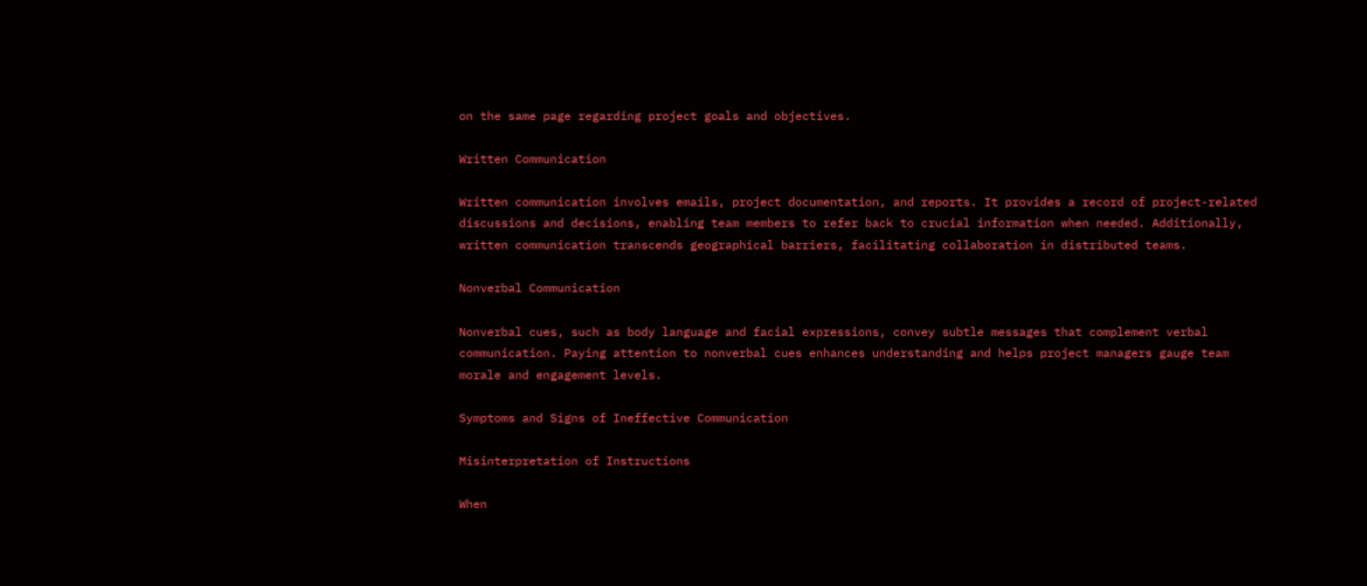on the same page regarding project goals and objectives.

Written Communication

Written communication involves emails, project documentation, and reports. It provides a record of project-related discussions and decisions, enabling team members to refer back to crucial information when needed. Additionally, written communication transcends geographical barriers, facilitating collaboration in distributed teams.

Nonverbal Communication

Nonverbal cues, such as body language and facial expressions, convey subtle messages that complement verbal communication. Paying attention to nonverbal cues enhances understanding and helps project managers gauge team morale and engagement levels.

Symptoms and Signs of Ineffective Communication

Misinterpretation of Instructions

When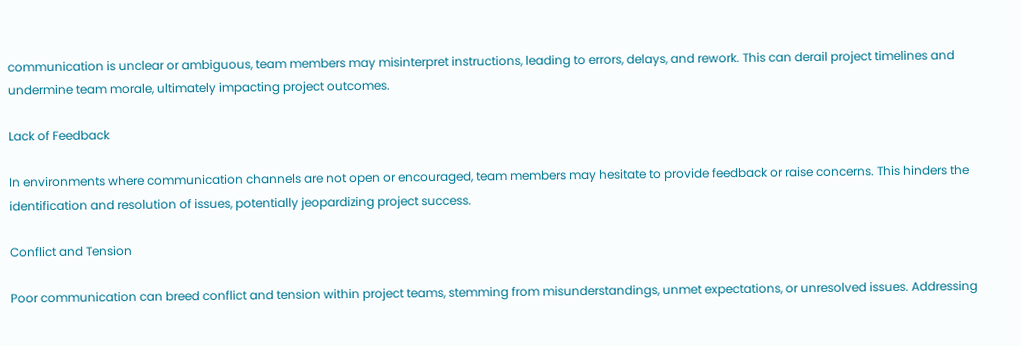communication is unclear or ambiguous, team members may misinterpret instructions, leading to errors, delays, and rework. This can derail project timelines and undermine team morale, ultimately impacting project outcomes.

Lack of Feedback

In environments where communication channels are not open or encouraged, team members may hesitate to provide feedback or raise concerns. This hinders the identification and resolution of issues, potentially jeopardizing project success.

Conflict and Tension

Poor communication can breed conflict and tension within project teams, stemming from misunderstandings, unmet expectations, or unresolved issues. Addressing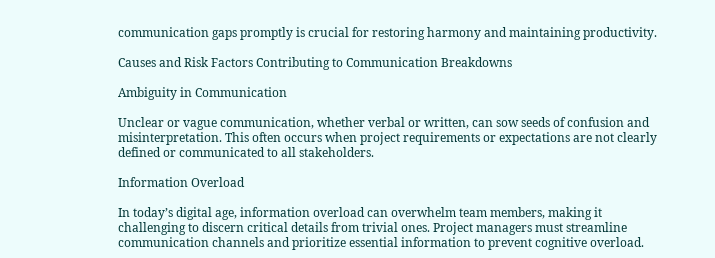communication gaps promptly is crucial for restoring harmony and maintaining productivity.

Causes and Risk Factors Contributing to Communication Breakdowns

Ambiguity in Communication

Unclear or vague communication, whether verbal or written, can sow seeds of confusion and misinterpretation. This often occurs when project requirements or expectations are not clearly defined or communicated to all stakeholders.

Information Overload

In today’s digital age, information overload can overwhelm team members, making it challenging to discern critical details from trivial ones. Project managers must streamline communication channels and prioritize essential information to prevent cognitive overload.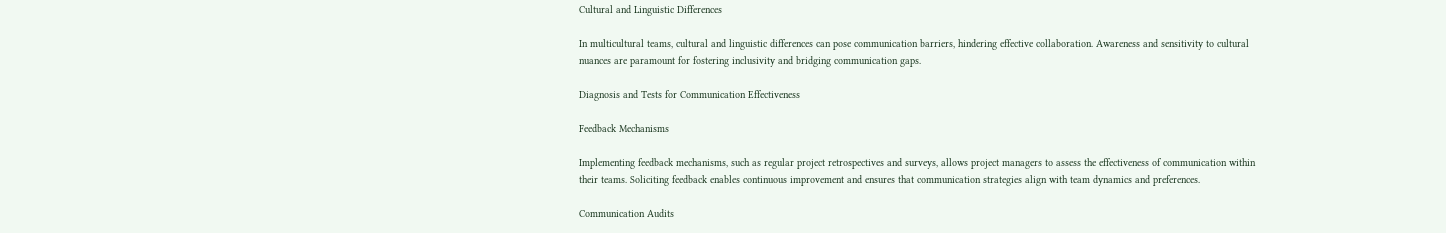Cultural and Linguistic Differences

In multicultural teams, cultural and linguistic differences can pose communication barriers, hindering effective collaboration. Awareness and sensitivity to cultural nuances are paramount for fostering inclusivity and bridging communication gaps.

Diagnosis and Tests for Communication Effectiveness

Feedback Mechanisms

Implementing feedback mechanisms, such as regular project retrospectives and surveys, allows project managers to assess the effectiveness of communication within their teams. Soliciting feedback enables continuous improvement and ensures that communication strategies align with team dynamics and preferences.

Communication Audits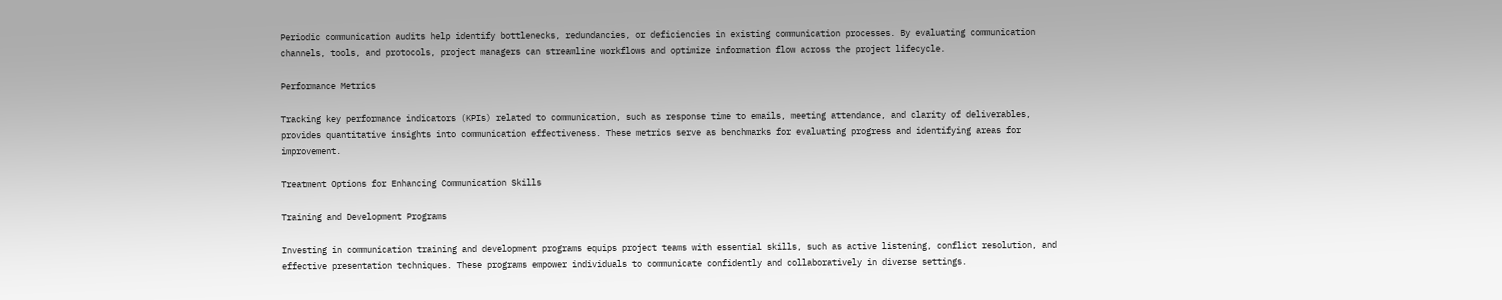Periodic communication audits help identify bottlenecks, redundancies, or deficiencies in existing communication processes. By evaluating communication channels, tools, and protocols, project managers can streamline workflows and optimize information flow across the project lifecycle.

Performance Metrics

Tracking key performance indicators (KPIs) related to communication, such as response time to emails, meeting attendance, and clarity of deliverables, provides quantitative insights into communication effectiveness. These metrics serve as benchmarks for evaluating progress and identifying areas for improvement.

Treatment Options for Enhancing Communication Skills

Training and Development Programs

Investing in communication training and development programs equips project teams with essential skills, such as active listening, conflict resolution, and effective presentation techniques. These programs empower individuals to communicate confidently and collaboratively in diverse settings.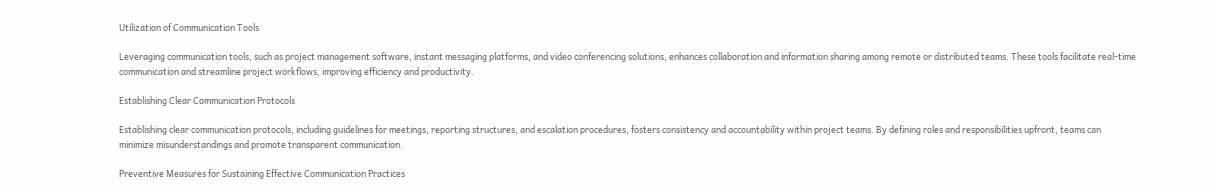Utilization of Communication Tools

Leveraging communication tools, such as project management software, instant messaging platforms, and video conferencing solutions, enhances collaboration and information sharing among remote or distributed teams. These tools facilitate real-time communication and streamline project workflows, improving efficiency and productivity.

Establishing Clear Communication Protocols

Establishing clear communication protocols, including guidelines for meetings, reporting structures, and escalation procedures, fosters consistency and accountability within project teams. By defining roles and responsibilities upfront, teams can minimize misunderstandings and promote transparent communication.

Preventive Measures for Sustaining Effective Communication Practices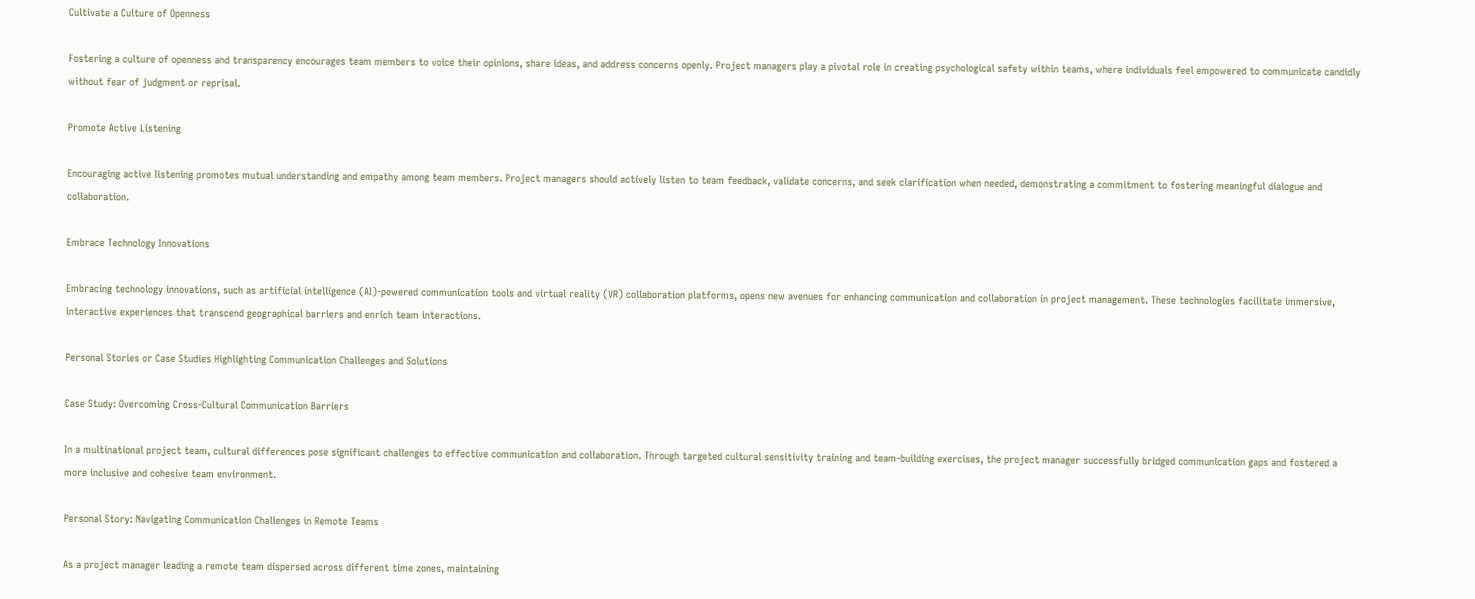Cultivate a Culture of Openness

Fostering a culture of openness and transparency encourages team members to voice their opinions, share ideas, and address concerns openly. Project managers play a pivotal role in creating psychological safety within teams, where individuals feel empowered to communicate candidly without fear of judgment or reprisal.

Promote Active Listening

Encouraging active listening promotes mutual understanding and empathy among team members. Project managers should actively listen to team feedback, validate concerns, and seek clarification when needed, demonstrating a commitment to fostering meaningful dialogue and collaboration.

Embrace Technology Innovations

Embracing technology innovations, such as artificial intelligence (AI)-powered communication tools and virtual reality (VR) collaboration platforms, opens new avenues for enhancing communication and collaboration in project management. These technologies facilitate immersive, interactive experiences that transcend geographical barriers and enrich team interactions.

Personal Stories or Case Studies Highlighting Communication Challenges and Solutions

Case Study: Overcoming Cross-Cultural Communication Barriers

In a multinational project team, cultural differences pose significant challenges to effective communication and collaboration. Through targeted cultural sensitivity training and team-building exercises, the project manager successfully bridged communication gaps and fostered a more inclusive and cohesive team environment.

Personal Story: Navigating Communication Challenges in Remote Teams

As a project manager leading a remote team dispersed across different time zones, maintaining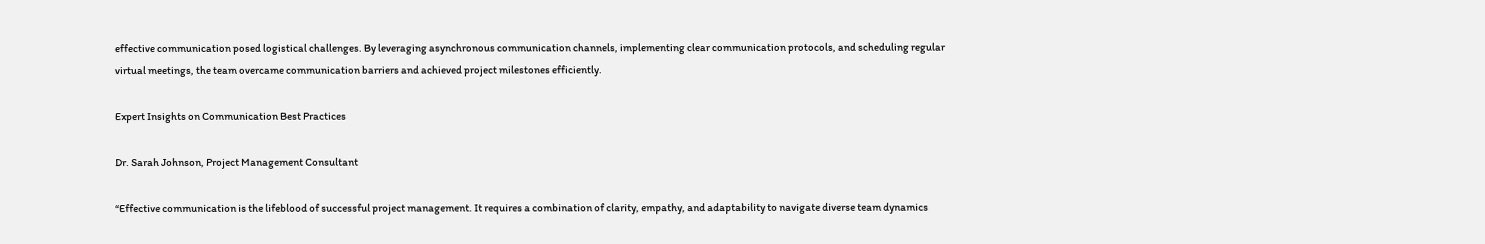effective communication posed logistical challenges. By leveraging asynchronous communication channels, implementing clear communication protocols, and scheduling regular virtual meetings, the team overcame communication barriers and achieved project milestones efficiently.

Expert Insights on Communication Best Practices

Dr. Sarah Johnson, Project Management Consultant

“Effective communication is the lifeblood of successful project management. It requires a combination of clarity, empathy, and adaptability to navigate diverse team dynamics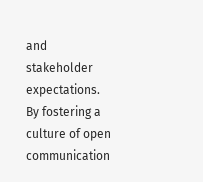and stakeholder expectations. By fostering a culture of open communication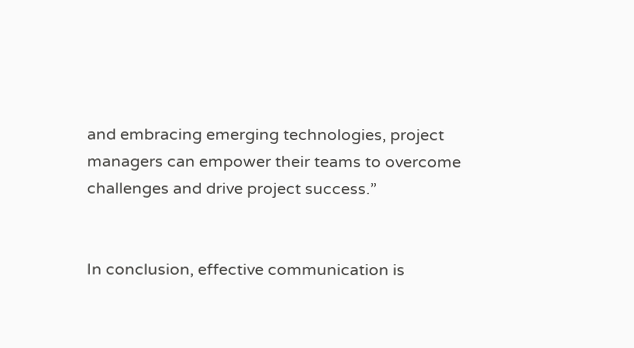and embracing emerging technologies, project managers can empower their teams to overcome challenges and drive project success.”


In conclusion, effective communication is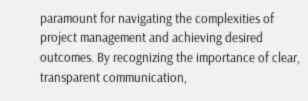paramount for navigating the complexities of project management and achieving desired outcomes. By recognizing the importance of clear, transparent communication,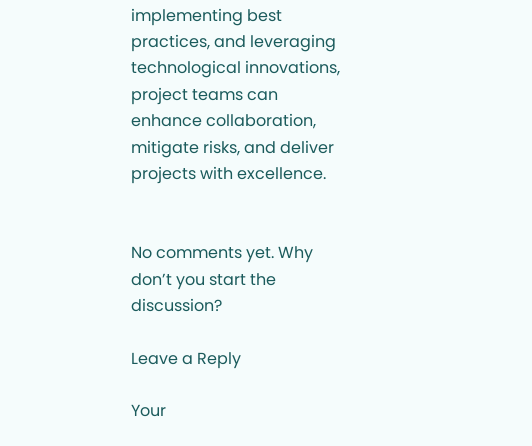implementing best practices, and leveraging technological innovations, project teams can enhance collaboration, mitigate risks, and deliver projects with excellence.


No comments yet. Why don’t you start the discussion?

Leave a Reply

Your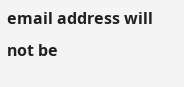email address will not be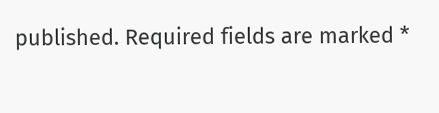published. Required fields are marked *